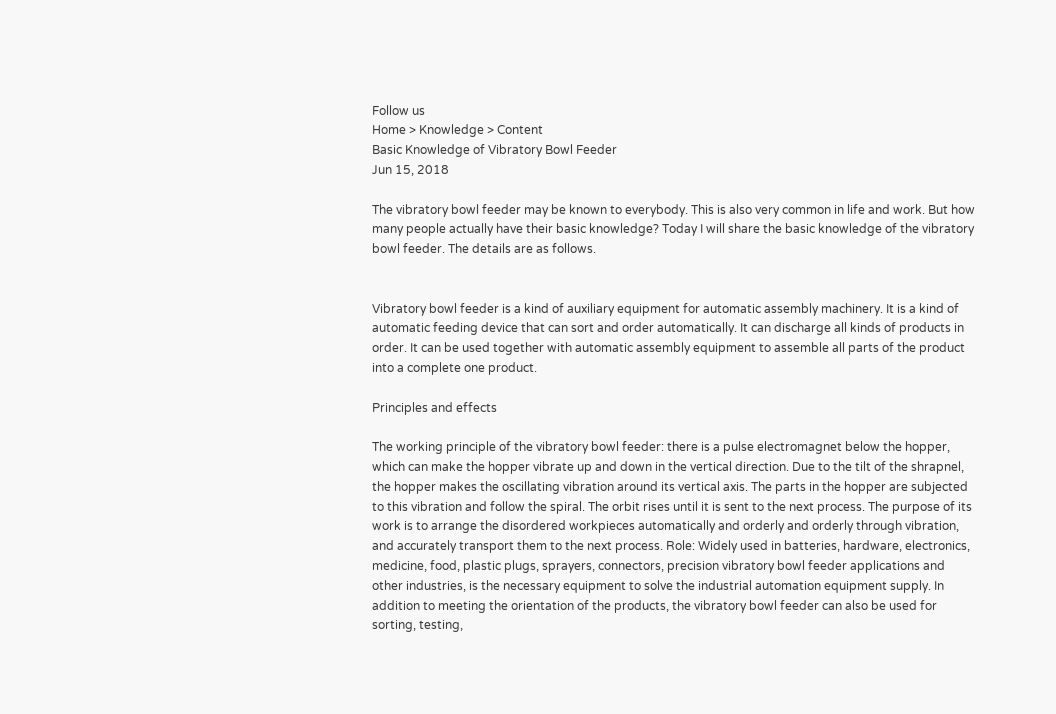Follow us
Home > Knowledge > Content
Basic Knowledge of Vibratory Bowl Feeder
Jun 15, 2018

The vibratory bowl feeder may be known to everybody. This is also very common in life and work. But how many people actually have their basic knowledge? Today I will share the basic knowledge of the vibratory bowl feeder. The details are as follows.


Vibratory bowl feeder is a kind of auxiliary equipment for automatic assembly machinery. It is a kind of automatic feeding device that can sort and order automatically. It can discharge all kinds of products in order. It can be used together with automatic assembly equipment to assemble all parts of the product into a complete one product.

Principles and effects

The working principle of the vibratory bowl feeder: there is a pulse electromagnet below the hopper, which can make the hopper vibrate up and down in the vertical direction. Due to the tilt of the shrapnel, the hopper makes the oscillating vibration around its vertical axis. The parts in the hopper are subjected to this vibration and follow the spiral. The orbit rises until it is sent to the next process. The purpose of its work is to arrange the disordered workpieces automatically and orderly and orderly through vibration, and accurately transport them to the next process. Role: Widely used in batteries, hardware, electronics, medicine, food, plastic plugs, sprayers, connectors, precision vibratory bowl feeder applications and other industries, is the necessary equipment to solve the industrial automation equipment supply. In addition to meeting the orientation of the products, the vibratory bowl feeder can also be used for sorting, testing,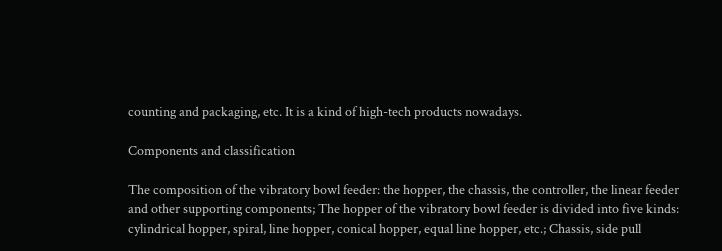counting and packaging, etc. It is a kind of high-tech products nowadays.

Components and classification

The composition of the vibratory bowl feeder: the hopper, the chassis, the controller, the linear feeder and other supporting components; The hopper of the vibratory bowl feeder is divided into five kinds: cylindrical hopper, spiral, line hopper, conical hopper, equal line hopper, etc.; Chassis, side pull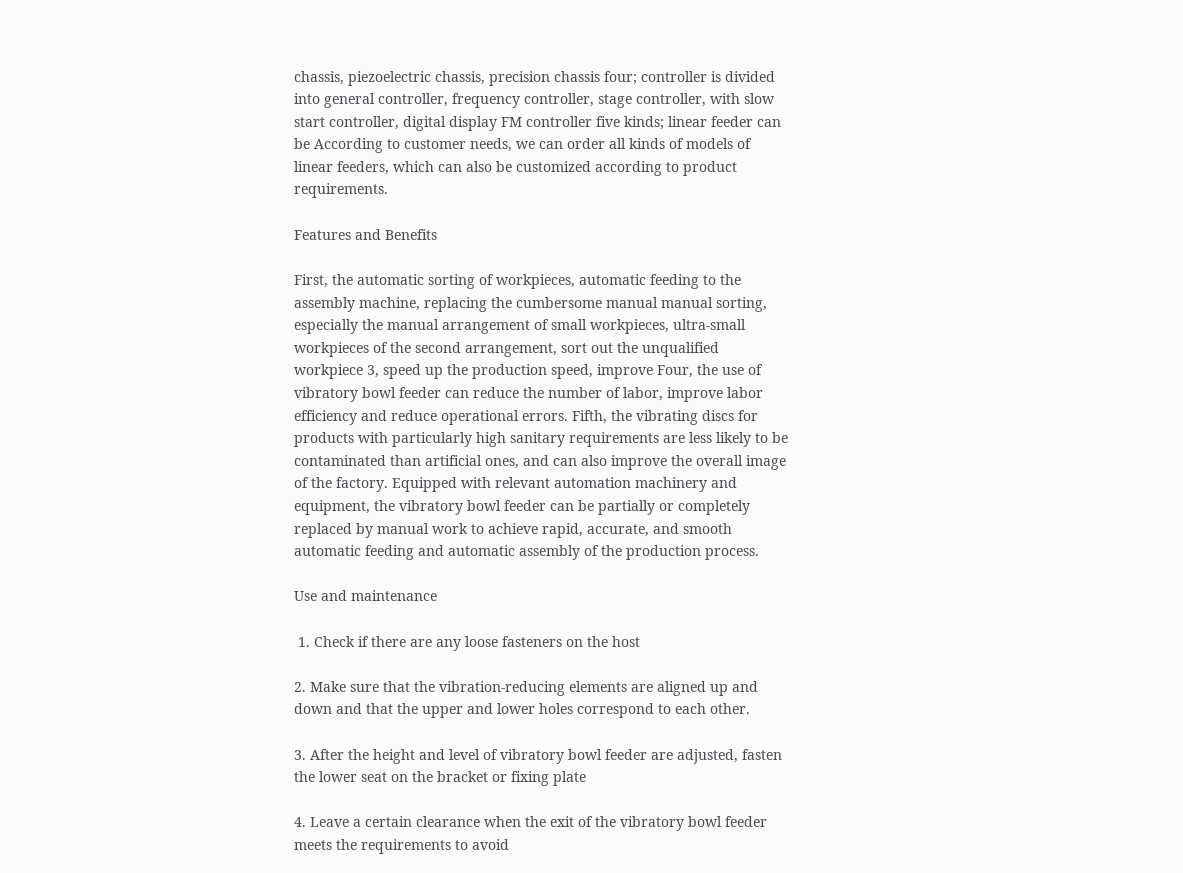chassis, piezoelectric chassis, precision chassis four; controller is divided into general controller, frequency controller, stage controller, with slow start controller, digital display FM controller five kinds; linear feeder can be According to customer needs, we can order all kinds of models of linear feeders, which can also be customized according to product requirements.

Features and Benefits

First, the automatic sorting of workpieces, automatic feeding to the assembly machine, replacing the cumbersome manual manual sorting, especially the manual arrangement of small workpieces, ultra-small workpieces of the second arrangement, sort out the unqualified workpiece 3, speed up the production speed, improve Four, the use of vibratory bowl feeder can reduce the number of labor, improve labor efficiency and reduce operational errors. Fifth, the vibrating discs for products with particularly high sanitary requirements are less likely to be contaminated than artificial ones, and can also improve the overall image of the factory. Equipped with relevant automation machinery and equipment, the vibratory bowl feeder can be partially or completely replaced by manual work to achieve rapid, accurate, and smooth automatic feeding and automatic assembly of the production process.

Use and maintenance

 1. Check if there are any loose fasteners on the host

2. Make sure that the vibration-reducing elements are aligned up and down and that the upper and lower holes correspond to each other.

3. After the height and level of vibratory bowl feeder are adjusted, fasten the lower seat on the bracket or fixing plate

4. Leave a certain clearance when the exit of the vibratory bowl feeder meets the requirements to avoid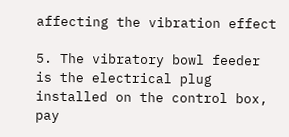affecting the vibration effect

5. The vibratory bowl feeder is the electrical plug installed on the control box, pay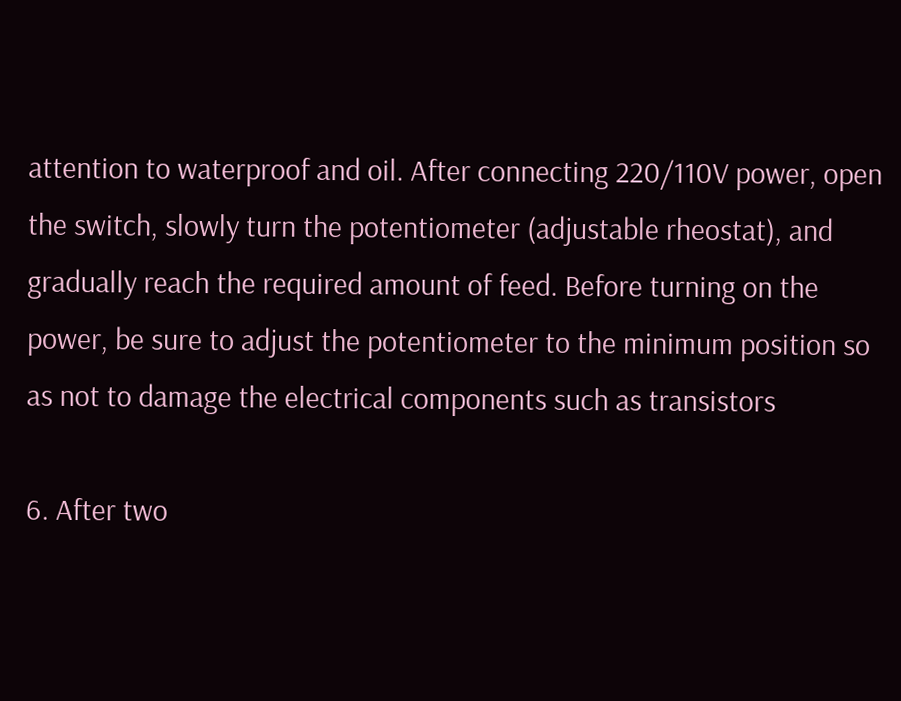attention to waterproof and oil. After connecting 220/110V power, open the switch, slowly turn the potentiometer (adjustable rheostat), and gradually reach the required amount of feed. Before turning on the power, be sure to adjust the potentiometer to the minimum position so as not to damage the electrical components such as transistors

6. After two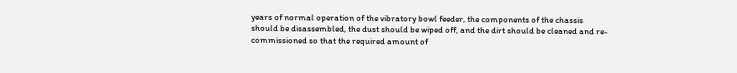years of normal operation of the vibratory bowl feeder, the components of the chassis should be disassembled, the dust should be wiped off, and the dirt should be cleaned and re-commissioned so that the required amount of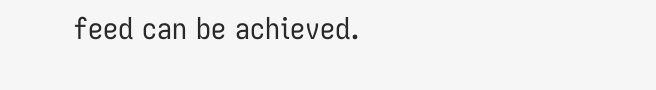feed can be achieved.